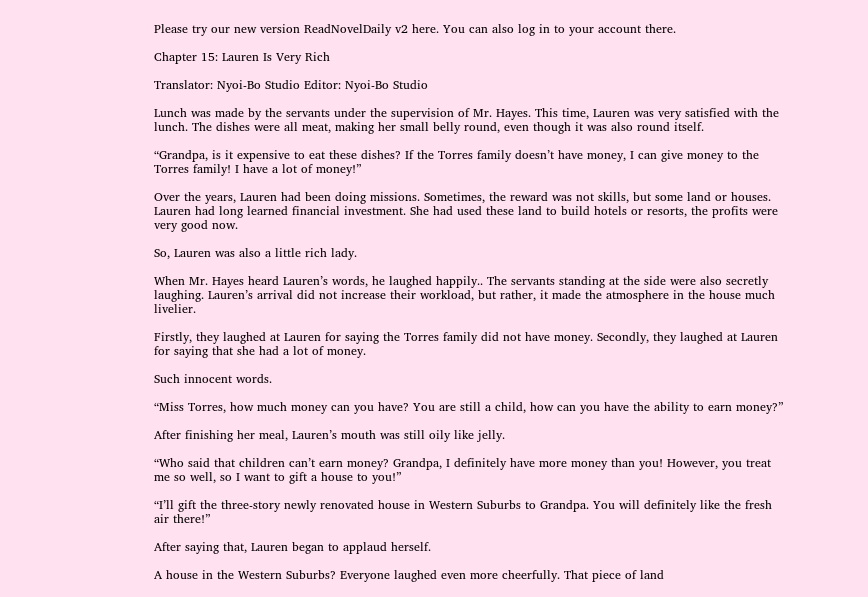Please try our new version ReadNovelDaily v2 here. You can also log in to your account there.

Chapter 15: Lauren Is Very Rich

Translator: Nyoi-Bo Studio Editor: Nyoi-Bo Studio

Lunch was made by the servants under the supervision of Mr. Hayes. This time, Lauren was very satisfied with the lunch. The dishes were all meat, making her small belly round, even though it was also round itself.

“Grandpa, is it expensive to eat these dishes? If the Torres family doesn’t have money, I can give money to the Torres family! I have a lot of money!”

Over the years, Lauren had been doing missions. Sometimes, the reward was not skills, but some land or houses. Lauren had long learned financial investment. She had used these land to build hotels or resorts, the profits were very good now.

So, Lauren was also a little rich lady.

When Mr. Hayes heard Lauren’s words, he laughed happily.. The servants standing at the side were also secretly laughing. Lauren’s arrival did not increase their workload, but rather, it made the atmosphere in the house much livelier.

Firstly, they laughed at Lauren for saying the Torres family did not have money. Secondly, they laughed at Lauren for saying that she had a lot of money.

Such innocent words.

“Miss Torres, how much money can you have? You are still a child, how can you have the ability to earn money?”

After finishing her meal, Lauren’s mouth was still oily like jelly.

“Who said that children can’t earn money? Grandpa, I definitely have more money than you! However, you treat me so well, so I want to gift a house to you!”

“I’ll gift the three-story newly renovated house in Western Suburbs to Grandpa. You will definitely like the fresh air there!”

After saying that, Lauren began to applaud herself.

A house in the Western Suburbs? Everyone laughed even more cheerfully. That piece of land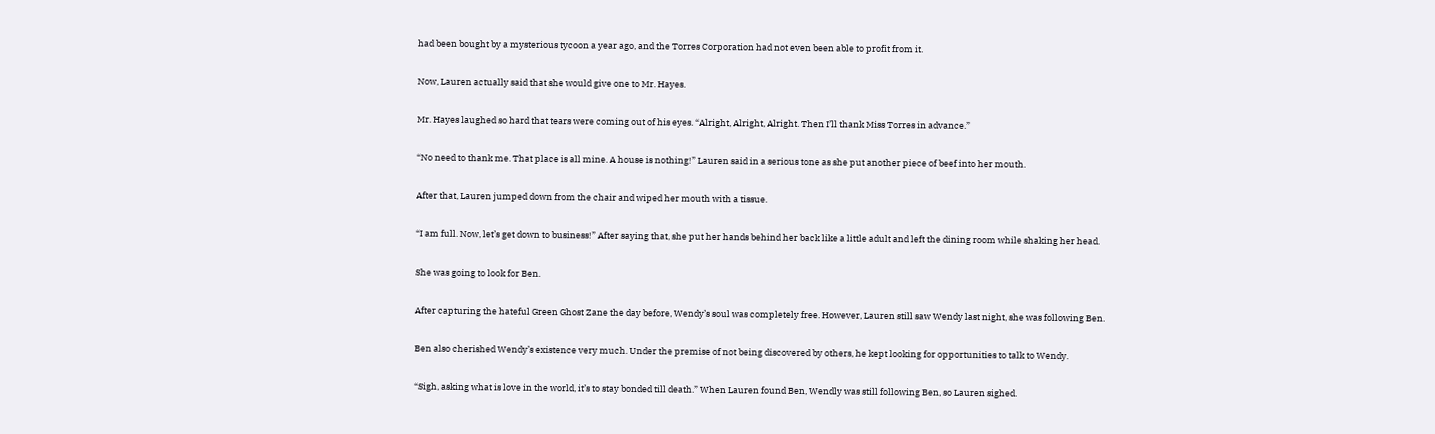had been bought by a mysterious tycoon a year ago, and the Torres Corporation had not even been able to profit from it.

Now, Lauren actually said that she would give one to Mr. Hayes.

Mr. Hayes laughed so hard that tears were coming out of his eyes. “Alright, Alright, Alright. Then I’ll thank Miss Torres in advance.”

“No need to thank me. That place is all mine. A house is nothing!” Lauren said in a serious tone as she put another piece of beef into her mouth.

After that, Lauren jumped down from the chair and wiped her mouth with a tissue.

“I am full. Now, let’s get down to business!” After saying that, she put her hands behind her back like a little adult and left the dining room while shaking her head.

She was going to look for Ben.

After capturing the hateful Green Ghost Zane the day before, Wendy’s soul was completely free. However, Lauren still saw Wendy last night, she was following Ben.

Ben also cherished Wendy’s existence very much. Under the premise of not being discovered by others, he kept looking for opportunities to talk to Wendy.

“Sigh, asking what is love in the world, it’s to stay bonded till death.” When Lauren found Ben, Wendly was still following Ben, so Lauren sighed.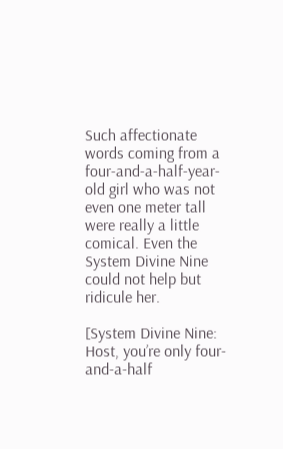Such affectionate words coming from a four-and-a-half-year-old girl who was not even one meter tall were really a little comical. Even the System Divine Nine could not help but ridicule her.

[System Divine Nine: Host, you’re only four-and-a-half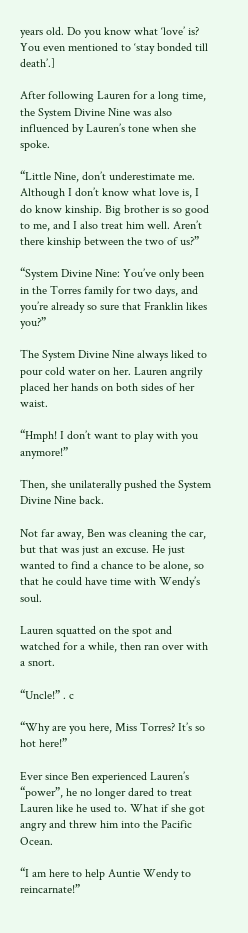years old. Do you know what ‘love’ is? You even mentioned to ‘stay bonded till death’.]

After following Lauren for a long time, the System Divine Nine was also influenced by Lauren’s tone when she spoke.

“Little Nine, don’t underestimate me. Although I don’t know what love is, I do know kinship. Big brother is so good to me, and I also treat him well. Aren’t there kinship between the two of us?”

“System Divine Nine: You’ve only been in the Torres family for two days, and you’re already so sure that Franklin likes you?”

The System Divine Nine always liked to pour cold water on her. Lauren angrily placed her hands on both sides of her waist.

“Hmph! I don’t want to play with you anymore!”

Then, she unilaterally pushed the System Divine Nine back.

Not far away, Ben was cleaning the car, but that was just an excuse. He just wanted to find a chance to be alone, so that he could have time with Wendy’s soul.

Lauren squatted on the spot and watched for a while, then ran over with a snort.

“Uncle!” . c

“Why are you here, Miss Torres? It’s so hot here!”

Ever since Ben experienced Lauren’s “power”, he no longer dared to treat Lauren like he used to. What if she got angry and threw him into the Pacific Ocean.

“I am here to help Auntie Wendy to reincarnate!”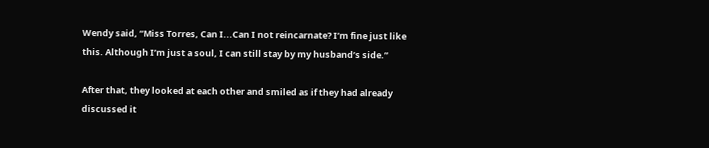Wendy said, “Miss Torres, Can I...Can I not reincarnate? I’m fine just like this. Although I’m just a soul, I can still stay by my husband’s side.”

After that, they looked at each other and smiled as if they had already discussed it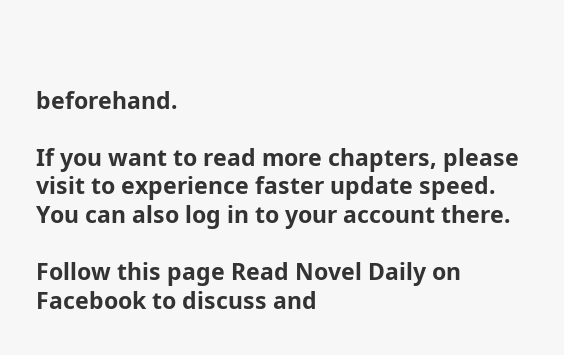beforehand.

If you want to read more chapters, please visit to experience faster update speed. You can also log in to your account there.

Follow this page Read Novel Daily on Facebook to discuss and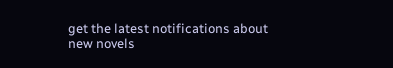get the latest notifications about new novels